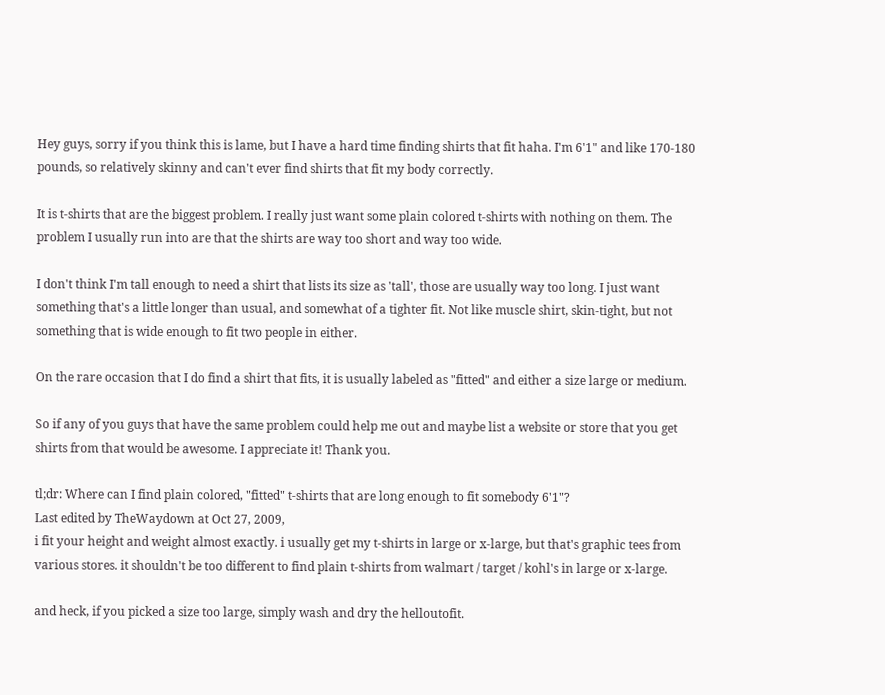Hey guys, sorry if you think this is lame, but I have a hard time finding shirts that fit haha. I'm 6'1" and like 170-180 pounds, so relatively skinny and can't ever find shirts that fit my body correctly.

It is t-shirts that are the biggest problem. I really just want some plain colored t-shirts with nothing on them. The problem I usually run into are that the shirts are way too short and way too wide.

I don't think I'm tall enough to need a shirt that lists its size as 'tall', those are usually way too long. I just want something that's a little longer than usual, and somewhat of a tighter fit. Not like muscle shirt, skin-tight, but not something that is wide enough to fit two people in either.

On the rare occasion that I do find a shirt that fits, it is usually labeled as "fitted" and either a size large or medium.

So if any of you guys that have the same problem could help me out and maybe list a website or store that you get shirts from that would be awesome. I appreciate it! Thank you.

tl;dr: Where can I find plain colored, "fitted" t-shirts that are long enough to fit somebody 6'1"?
Last edited by TheWaydown at Oct 27, 2009,
i fit your height and weight almost exactly. i usually get my t-shirts in large or x-large, but that's graphic tees from various stores. it shouldn't be too different to find plain t-shirts from walmart / target / kohl's in large or x-large.

and heck, if you picked a size too large, simply wash and dry the helloutofit.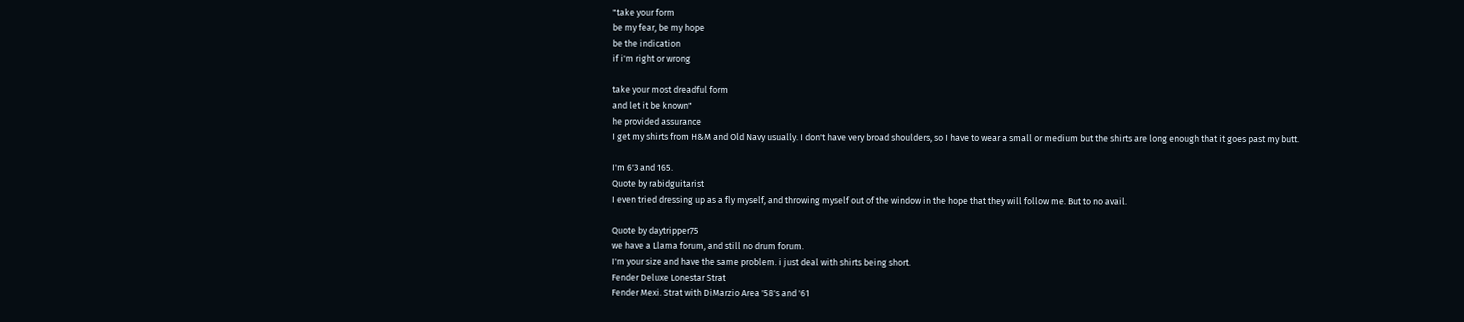"take your form
be my fear, be my hope
be the indication
if i'm right or wrong

take your most dreadful form
and let it be known"
he provided assurance
I get my shirts from H&M and Old Navy usually. I don't have very broad shoulders, so I have to wear a small or medium but the shirts are long enough that it goes past my butt.

I'm 6'3 and 165.
Quote by rabidguitarist
I even tried dressing up as a fly myself, and throwing myself out of the window in the hope that they will follow me. But to no avail.

Quote by daytripper75
we have a Llama forum, and still no drum forum.
I'm your size and have the same problem. i just deal with shirts being short.
Fender Deluxe Lonestar Strat
Fender Mexi. Strat with DiMarzio Area '58's and '61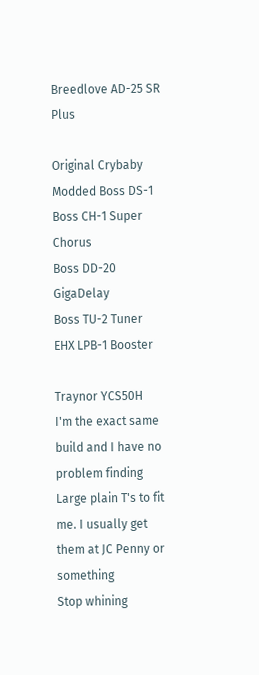Breedlove AD-25 SR Plus

Original Crybaby
Modded Boss DS-1
Boss CH-1 Super Chorus
Boss DD-20 GigaDelay
Boss TU-2 Tuner
EHX LPB-1 Booster

Traynor YCS50H
I'm the exact same build and I have no problem finding Large plain T's to fit me. I usually get them at JC Penny or something
Stop whining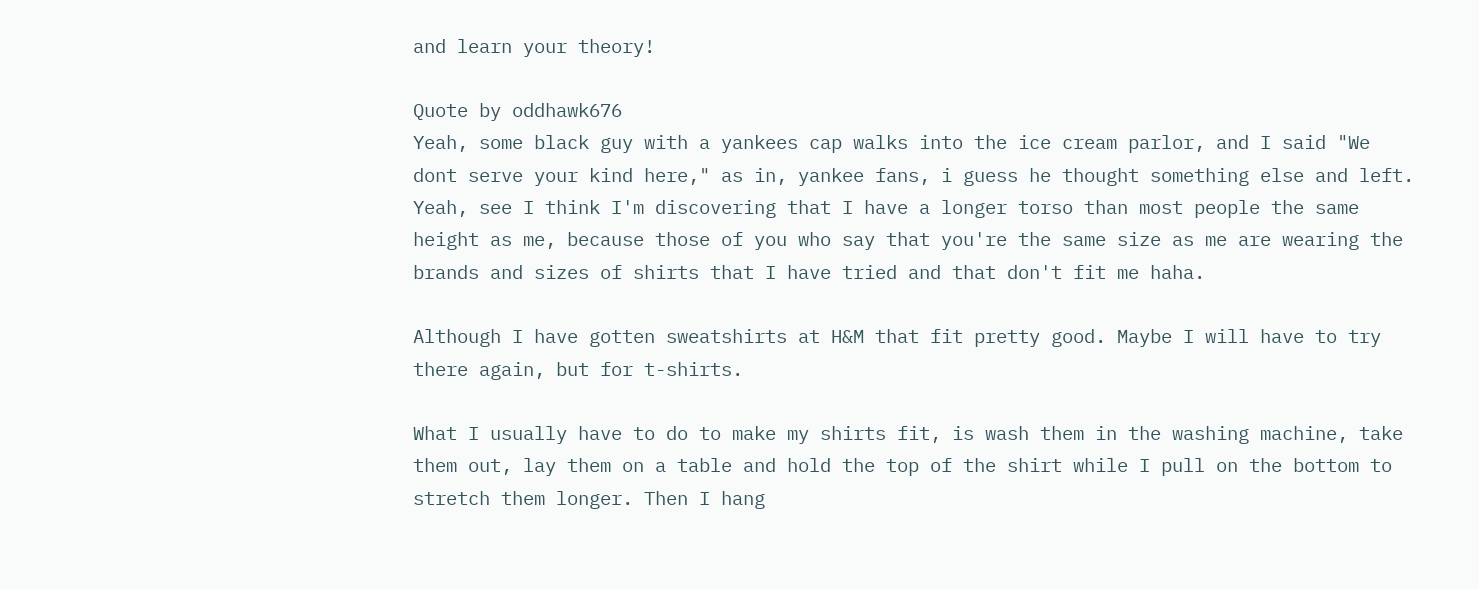and learn your theory!

Quote by oddhawk676
Yeah, some black guy with a yankees cap walks into the ice cream parlor, and I said "We dont serve your kind here," as in, yankee fans, i guess he thought something else and left.
Yeah, see I think I'm discovering that I have a longer torso than most people the same height as me, because those of you who say that you're the same size as me are wearing the brands and sizes of shirts that I have tried and that don't fit me haha.

Although I have gotten sweatshirts at H&M that fit pretty good. Maybe I will have to try there again, but for t-shirts.

What I usually have to do to make my shirts fit, is wash them in the washing machine, take them out, lay them on a table and hold the top of the shirt while I pull on the bottom to stretch them longer. Then I hang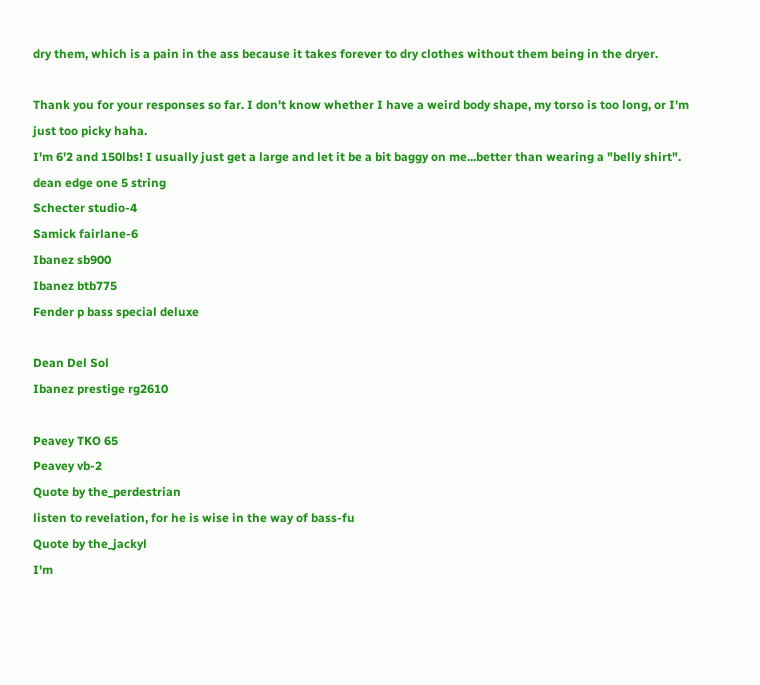dry them, which is a pain in the ass because it takes forever to dry clothes without them being in the dryer.

Thank you for your responses so far. I don't know whether I have a weird body shape, my torso is too long, or I'm just too picky haha.
I'm 6'2 and 150lbs! I usually just get a large and let it be a bit baggy on me...better than wearing a "belly shirt".
dean edge one 5 string
Schecter studio-4
Samick fairlane-6
Ibanez sb900
Ibanez btb775
Fender p bass special deluxe

Dean Del Sol
Ibanez prestige rg2610

Peavey TKO 65
Peavey vb-2
Quote by the_perdestrian
listen to revelation, for he is wise in the way of bass-fu
Quote by the_jackyl
I'm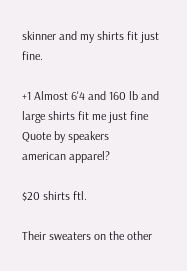skinner and my shirts fit just fine.

+1 Almost 6'4 and 160 lb and large shirts fit me just fine
Quote by speakers
american apparel?

$20 shirts ftl.

Their sweaters on the other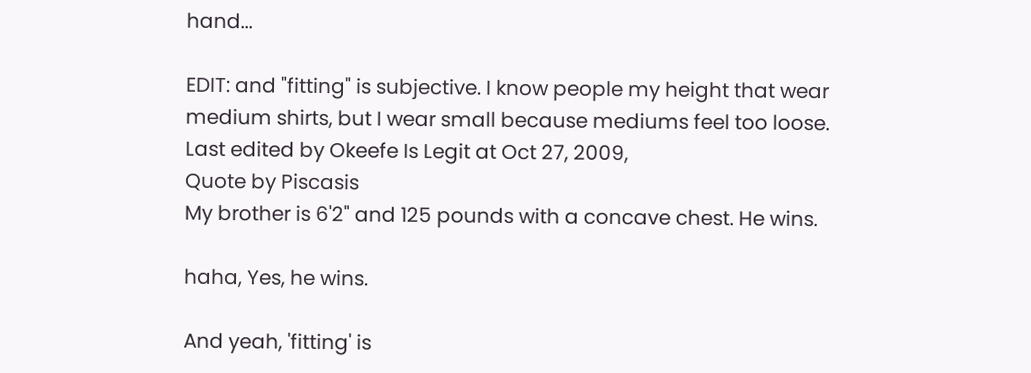hand...

EDIT: and "fitting" is subjective. I know people my height that wear medium shirts, but I wear small because mediums feel too loose.
Last edited by Okeefe Is Legit at Oct 27, 2009,
Quote by Piscasis
My brother is 6'2" and 125 pounds with a concave chest. He wins.

haha, Yes, he wins.

And yeah, 'fitting' is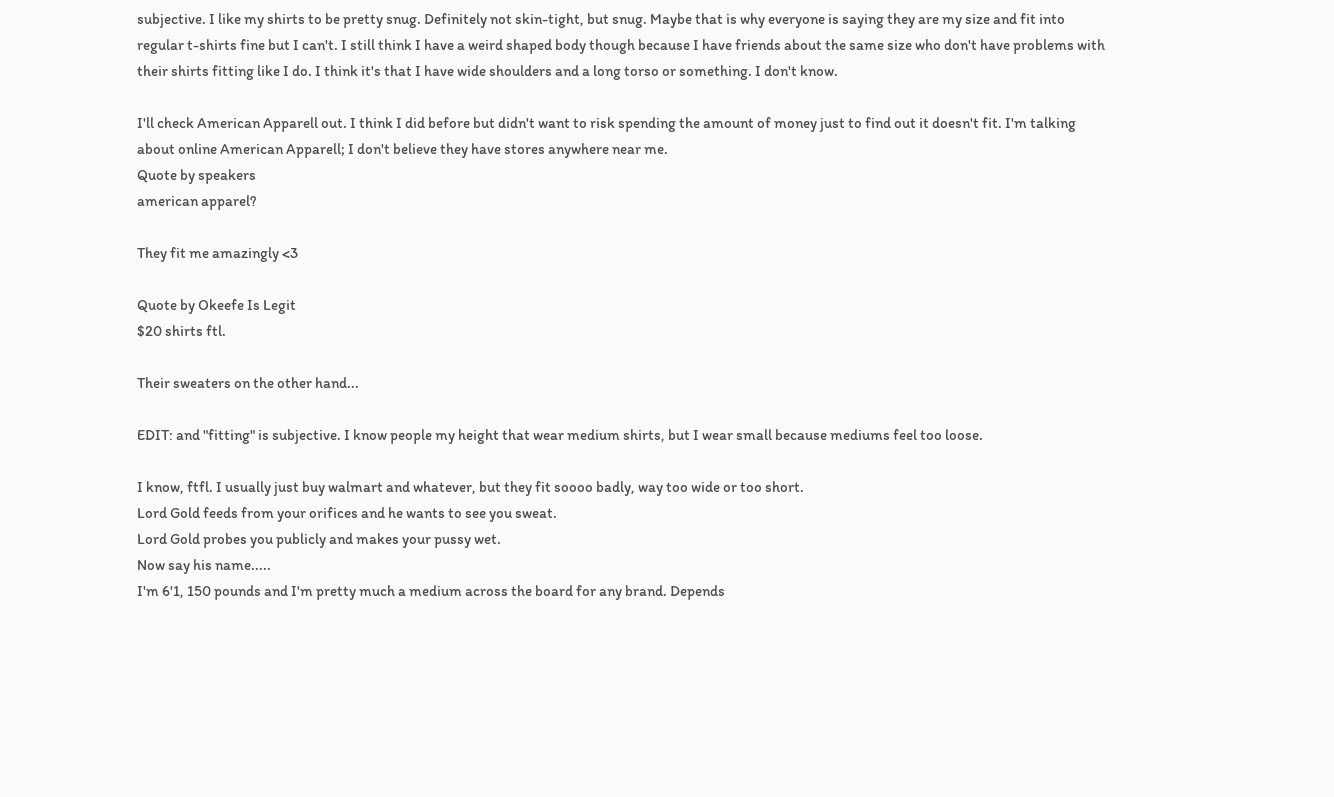subjective. I like my shirts to be pretty snug. Definitely not skin-tight, but snug. Maybe that is why everyone is saying they are my size and fit into regular t-shirts fine but I can't. I still think I have a weird shaped body though because I have friends about the same size who don't have problems with their shirts fitting like I do. I think it's that I have wide shoulders and a long torso or something. I don't know.

I'll check American Apparell out. I think I did before but didn't want to risk spending the amount of money just to find out it doesn't fit. I'm talking about online American Apparell; I don't believe they have stores anywhere near me.
Quote by speakers
american apparel?

They fit me amazingly <3

Quote by Okeefe Is Legit
$20 shirts ftl.

Their sweaters on the other hand...

EDIT: and "fitting" is subjective. I know people my height that wear medium shirts, but I wear small because mediums feel too loose.

I know, ftfl. I usually just buy walmart and whatever, but they fit soooo badly, way too wide or too short.
Lord Gold feeds from your orifices and he wants to see you sweat.
Lord Gold probes you publicly and makes your pussy wet.
Now say his name.....
I'm 6'1, 150 pounds and I'm pretty much a medium across the board for any brand. Depends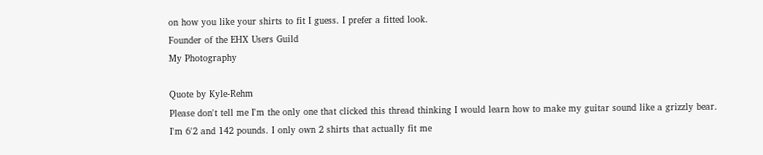on how you like your shirts to fit I guess. I prefer a fitted look.
Founder of the EHX Users Guild
My Photography

Quote by Kyle-Rehm
Please don't tell me I'm the only one that clicked this thread thinking I would learn how to make my guitar sound like a grizzly bear.
I'm 6'2 and 142 pounds. I only own 2 shirts that actually fit me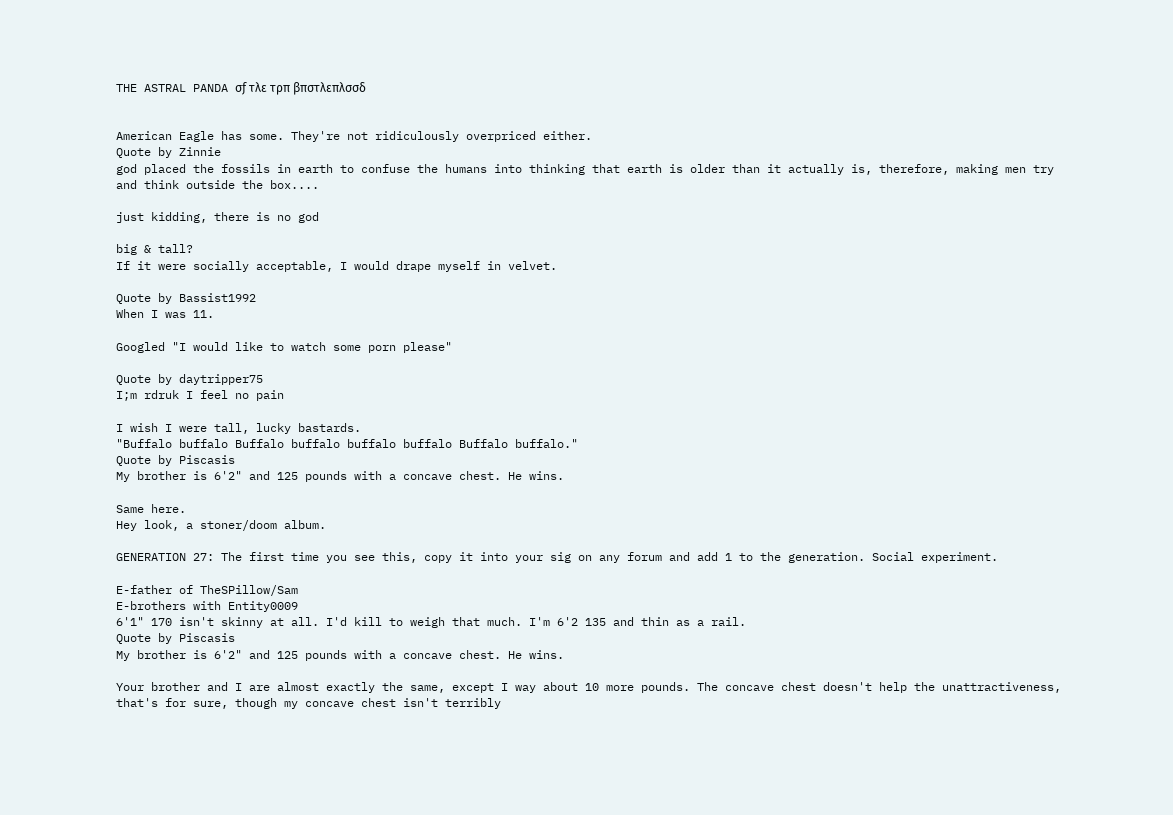THE ASTRAL PANDA σƒ τλε τρπ βπστλεπλσσδ


American Eagle has some. They're not ridiculously overpriced either.
Quote by Zinnie
god placed the fossils in earth to confuse the humans into thinking that earth is older than it actually is, therefore, making men try and think outside the box....

just kidding, there is no god

big & tall?
If it were socially acceptable, I would drape myself in velvet.

Quote by Bassist1992
When I was 11.

Googled "I would like to watch some porn please"

Quote by daytripper75
I;m rdruk I feel no pain

I wish I were tall, lucky bastards.
"Buffalo buffalo Buffalo buffalo buffalo buffalo Buffalo buffalo."
Quote by Piscasis
My brother is 6'2" and 125 pounds with a concave chest. He wins.

Same here.
Hey look, a stoner/doom album.

GENERATION 27: The first time you see this, copy it into your sig on any forum and add 1 to the generation. Social experiment.

E-father of TheSPillow/Sam
E-brothers with Entity0009
6'1" 170 isn't skinny at all. I'd kill to weigh that much. I'm 6'2 135 and thin as a rail.
Quote by Piscasis
My brother is 6'2" and 125 pounds with a concave chest. He wins.

Your brother and I are almost exactly the same, except I way about 10 more pounds. The concave chest doesn't help the unattractiveness, that's for sure, though my concave chest isn't terribly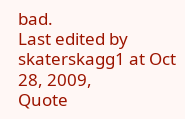bad.
Last edited by skaterskagg1 at Oct 28, 2009,
Quote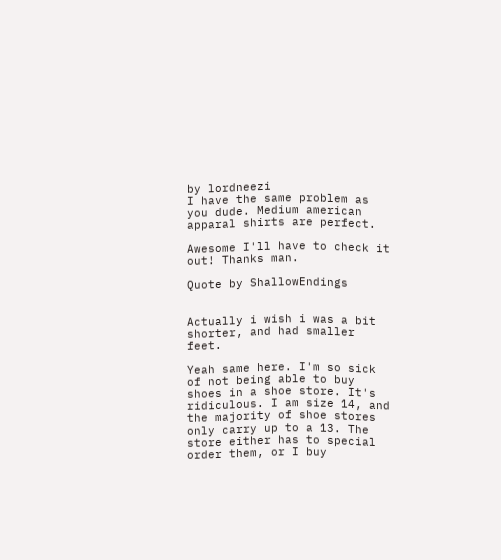by lordneezi
I have the same problem as you dude. Medium american apparal shirts are perfect.

Awesome I'll have to check it out! Thanks man.

Quote by ShallowEndings


Actually i wish i was a bit shorter, and had smaller feet.

Yeah same here. I'm so sick of not being able to buy shoes in a shoe store. It's ridiculous. I am size 14, and the majority of shoe stores only carry up to a 13. The store either has to special order them, or I buy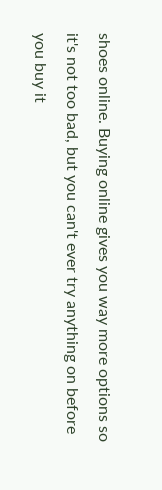shoes online. Buying online gives you way more options so it's not too bad, but you can't ever try anything on before you buy it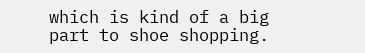which is kind of a big part to shoe shopping.